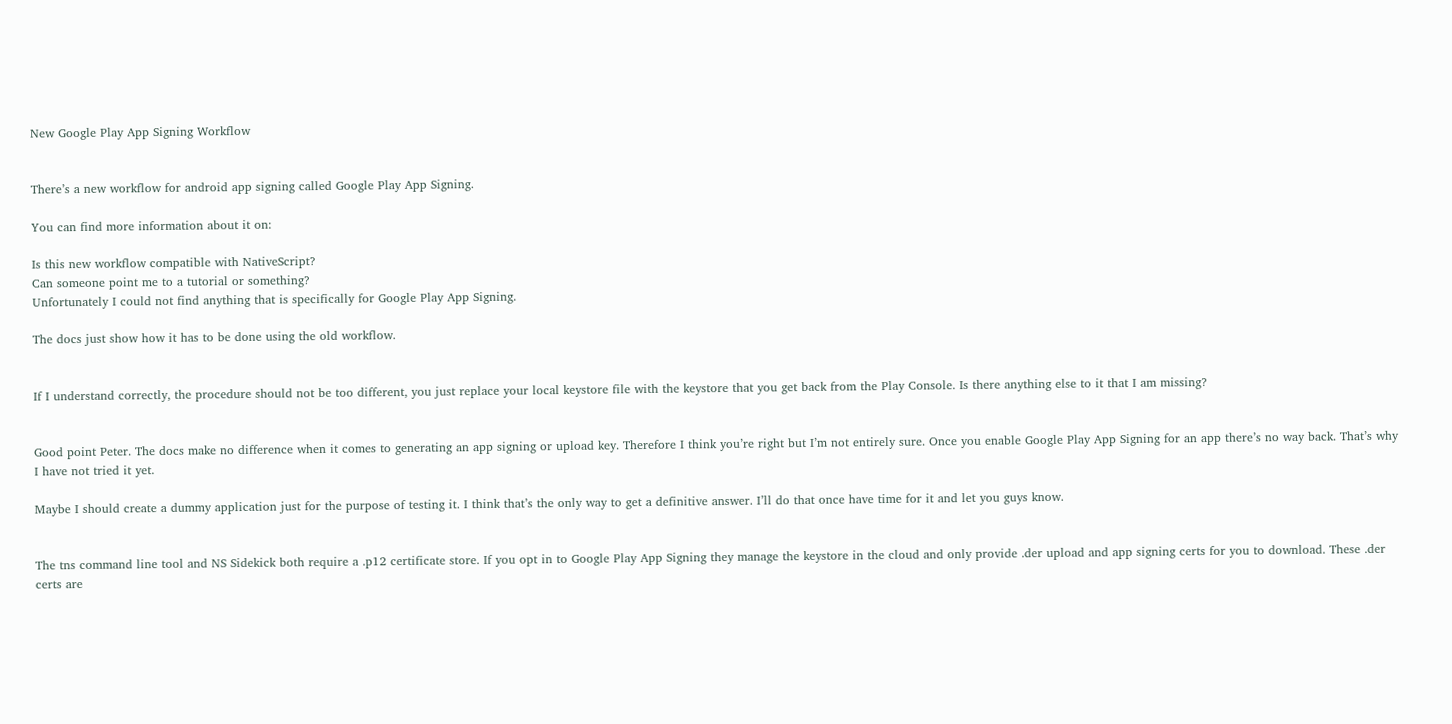New Google Play App Signing Workflow


There’s a new workflow for android app signing called Google Play App Signing.

You can find more information about it on:

Is this new workflow compatible with NativeScript?
Can someone point me to a tutorial or something?
Unfortunately I could not find anything that is specifically for Google Play App Signing.

The docs just show how it has to be done using the old workflow.


If I understand correctly, the procedure should not be too different, you just replace your local keystore file with the keystore that you get back from the Play Console. Is there anything else to it that I am missing?


Good point Peter. The docs make no difference when it comes to generating an app signing or upload key. Therefore I think you’re right but I’m not entirely sure. Once you enable Google Play App Signing for an app there’s no way back. That’s why I have not tried it yet.

Maybe I should create a dummy application just for the purpose of testing it. I think that’s the only way to get a definitive answer. I’ll do that once have time for it and let you guys know.


The tns command line tool and NS Sidekick both require a .p12 certificate store. If you opt in to Google Play App Signing they manage the keystore in the cloud and only provide .der upload and app signing certs for you to download. These .der certs are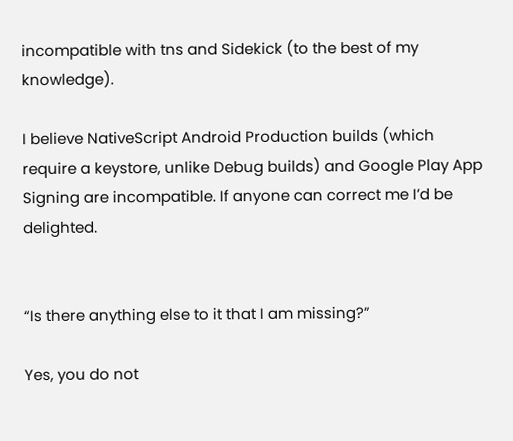incompatible with tns and Sidekick (to the best of my knowledge).

I believe NativeScript Android Production builds (which require a keystore, unlike Debug builds) and Google Play App Signing are incompatible. If anyone can correct me I’d be delighted.


“Is there anything else to it that I am missing?”

Yes, you do not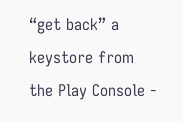“get back” a keystore from the Play Console -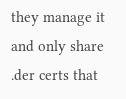they manage it and only share .der certs that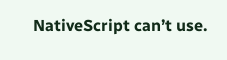NativeScript can’t use.